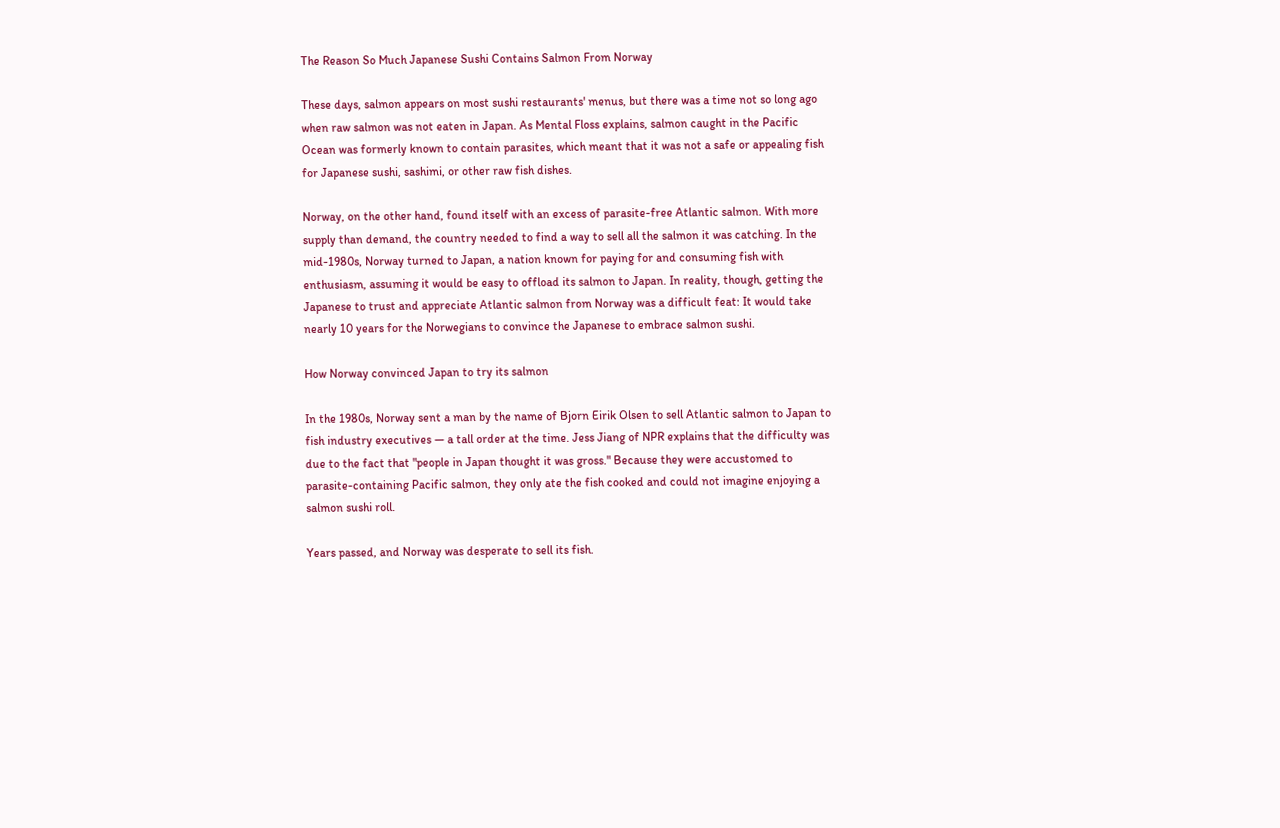The Reason So Much Japanese Sushi Contains Salmon From Norway

These days, salmon appears on most sushi restaurants' menus, but there was a time not so long ago when raw salmon was not eaten in Japan. As Mental Floss explains, salmon caught in the Pacific Ocean was formerly known to contain parasites, which meant that it was not a safe or appealing fish for Japanese sushi, sashimi, or other raw fish dishes.

Norway, on the other hand, found itself with an excess of parasite-free Atlantic salmon. With more supply than demand, the country needed to find a way to sell all the salmon it was catching. In the mid-1980s, Norway turned to Japan, a nation known for paying for and consuming fish with enthusiasm, assuming it would be easy to offload its salmon to Japan. In reality, though, getting the Japanese to trust and appreciate Atlantic salmon from Norway was a difficult feat: It would take nearly 10 years for the Norwegians to convince the Japanese to embrace salmon sushi.

How Norway convinced Japan to try its salmon

In the 1980s, Norway sent a man by the name of Bjorn Eirik Olsen to sell Atlantic salmon to Japan to fish industry executives — a tall order at the time. Jess Jiang of NPR explains that the difficulty was due to the fact that "people in Japan thought it was gross." Because they were accustomed to parasite-containing Pacific salmon, they only ate the fish cooked and could not imagine enjoying a salmon sushi roll.

Years passed, and Norway was desperate to sell its fish.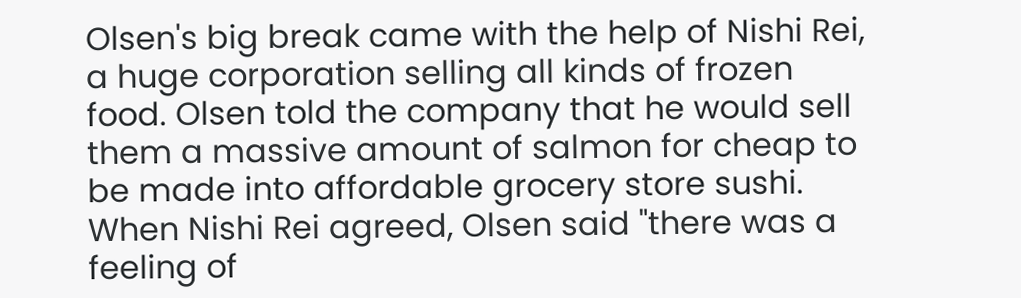Olsen's big break came with the help of Nishi Rei, a huge corporation selling all kinds of frozen food. Olsen told the company that he would sell them a massive amount of salmon for cheap to be made into affordable grocery store sushi. When Nishi Rei agreed, Olsen said "there was a feeling of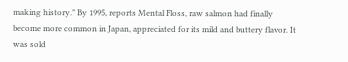making history." By 1995, reports Mental Floss, raw salmon had finally become more common in Japan, appreciated for its mild and buttery flavor. It was sold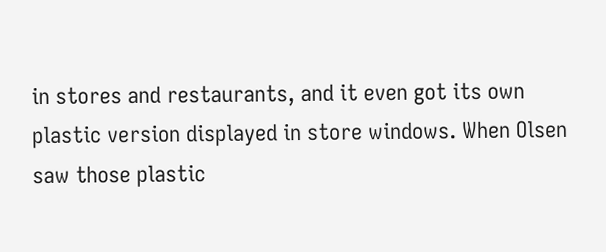in stores and restaurants, and it even got its own plastic version displayed in store windows. When Olsen saw those plastic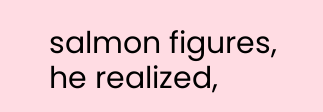salmon figures, he realized,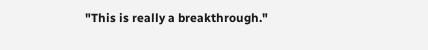"This is really a breakthrough."